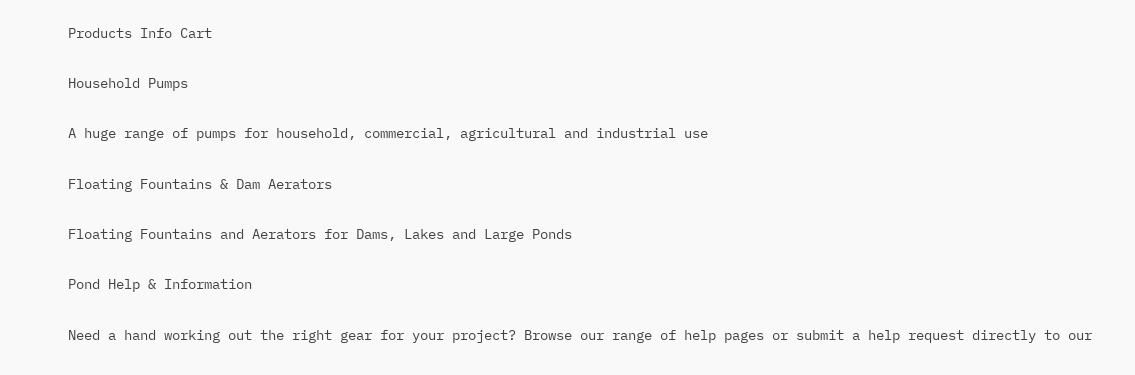Products Info Cart

Household Pumps

A huge range of pumps for household, commercial, agricultural and industrial use

Floating Fountains & Dam Aerators

Floating Fountains and Aerators for Dams, Lakes and Large Ponds

Pond Help & Information

Need a hand working out the right gear for your project? Browse our range of help pages or submit a help request directly to our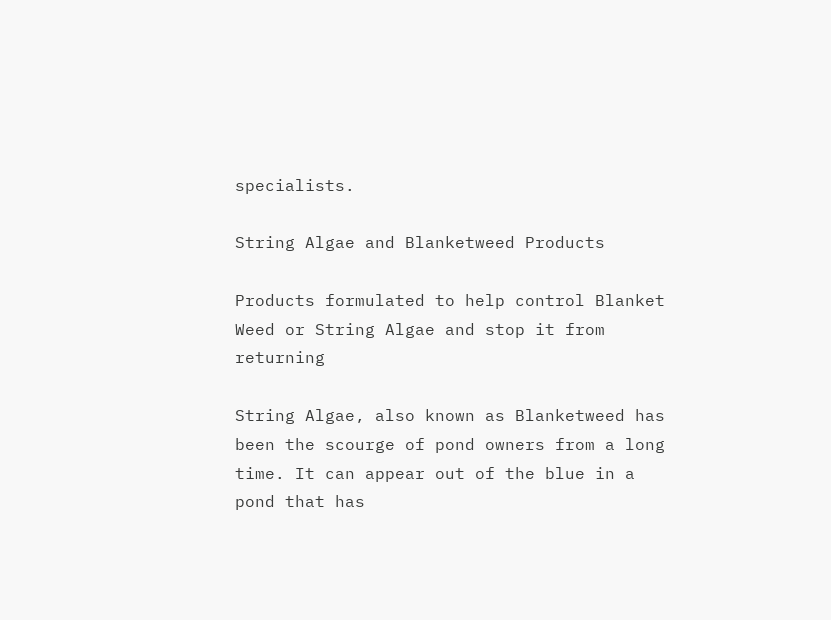specialists.

String Algae and Blanketweed Products

Products formulated to help control Blanket Weed or String Algae and stop it from returning

String Algae, also known as Blanketweed has been the scourge of pond owners from a long time. It can appear out of the blue in a pond that has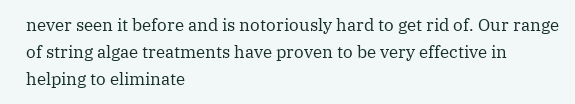never seen it before and is notoriously hard to get rid of. Our range of string algae treatments have proven to be very effective in helping to eliminate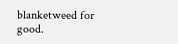blanketweed for good.